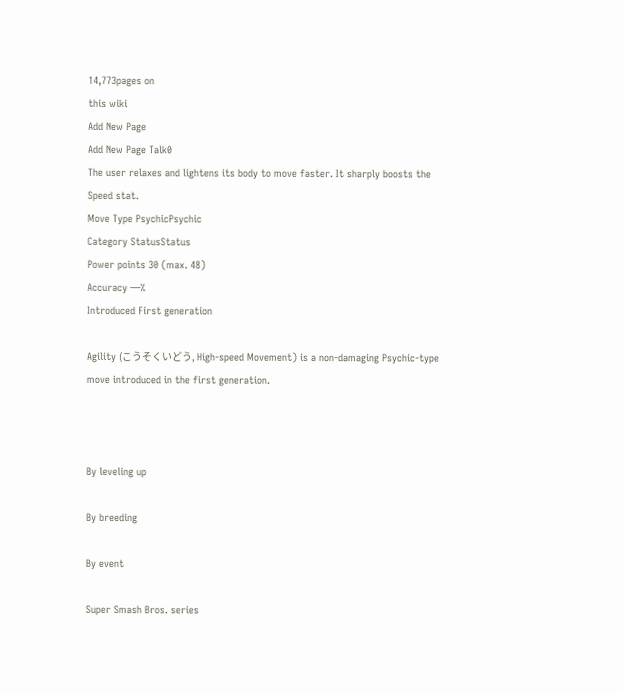14,773pages on
this wiki
Add New Page
Add New Page Talk0
The user relaxes and lightens its body to move faster. It sharply boosts the Speed stat.
Move Type PsychicPsychic
Category StatusStatus
Power points 30 (max. 48)
Accuracy —%
Introduced First generation

Agility (こうそくいどう, High-speed Movement) is a non-damaging Psychic-type move introduced in the first generation.



By leveling up

By breeding

By event

Super Smash Bros. series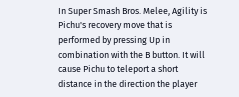In Super Smash Bros. Melee, Agility is Pichu's recovery move that is performed by pressing Up in combination with the B button. It will cause Pichu to teleport a short distance in the direction the player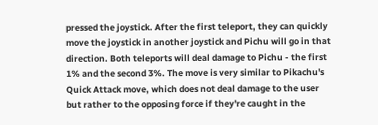pressed the joystick. After the first teleport, they can quickly move the joystick in another joystick and Pichu will go in that direction. Both teleports will deal damage to Pichu - the first 1% and the second 3%. The move is very similar to Pikachu's Quick Attack move, which does not deal damage to the user but rather to the opposing force if they're caught in the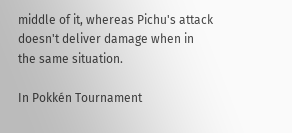middle of it, whereas Pichu's attack doesn't deliver damage when in the same situation.

In Pokkén Tournament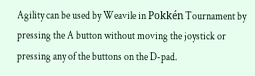Agility can be used by Weavile in Pokkén Tournament by pressing the A button without moving the joystick or pressing any of the buttons on the D-pad.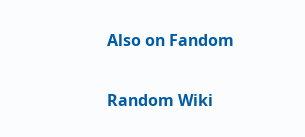Also on Fandom

Random Wiki